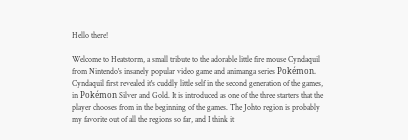Hello there!

Welcome to Heatstorm, a small tribute to the adorable little fire mouse Cyndaquil from Nintendo's insanely popular video game and animanga series Pokémon. Cyndaquil first revealed it's cuddly little self in the second generation of the games, in Pokémon Silver and Gold. It is introduced as one of the three starters that the player chooses from in the beginning of the games. The Johto region is probably my favorite out of all the regions so far, and I think it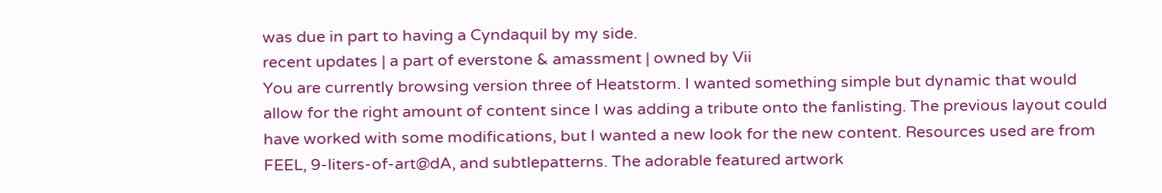was due in part to having a Cyndaquil by my side.
recent updates | a part of everstone & amassment | owned by Vii
You are currently browsing version three of Heatstorm. I wanted something simple but dynamic that would allow for the right amount of content since I was adding a tribute onto the fanlisting. The previous layout could have worked with some modifications, but I wanted a new look for the new content. Resources used are from FEEL, 9-liters-of-art@dA, and subtlepatterns. The adorable featured artwork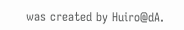was created by Huiro@dA.